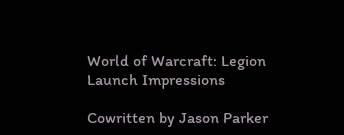World of Warcraft: Legion Launch Impressions

Cowritten by Jason Parker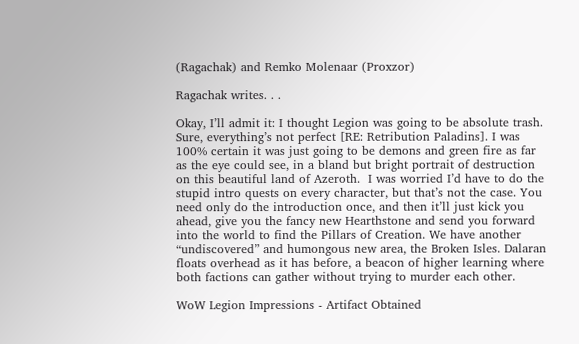(Ragachak) and Remko Molenaar (Proxzor)

Ragachak writes. . .

Okay, I’ll admit it: I thought Legion was going to be absolute trash. Sure, everything’s not perfect [RE: Retribution Paladins]. I was 100% certain it was just going to be demons and green fire as far as the eye could see, in a bland but bright portrait of destruction on this beautiful land of Azeroth.  I was worried I’d have to do the stupid intro quests on every character, but that’s not the case. You need only do the introduction once, and then it’ll just kick you ahead, give you the fancy new Hearthstone and send you forward into the world to find the Pillars of Creation. We have another “undiscovered” and humongous new area, the Broken Isles. Dalaran floats overhead as it has before, a beacon of higher learning where both factions can gather without trying to murder each other.

WoW Legion Impressions - Artifact Obtained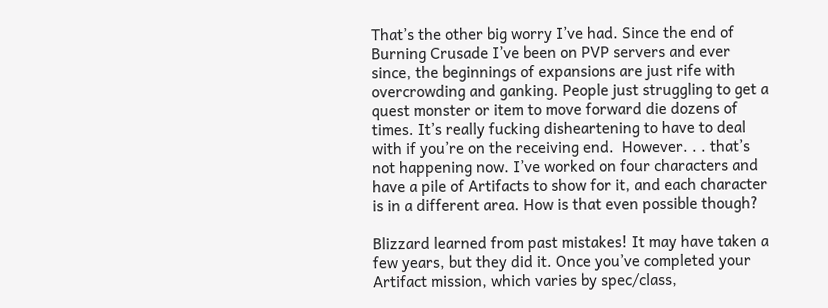That’s the other big worry I’ve had. Since the end of Burning Crusade I’ve been on PVP servers and ever since, the beginnings of expansions are just rife with overcrowding and ganking. People just struggling to get a quest monster or item to move forward die dozens of times. It’s really fucking disheartening to have to deal with if you’re on the receiving end.  However. . . that’s not happening now. I’ve worked on four characters and have a pile of Artifacts to show for it, and each character is in a different area. How is that even possible though?

Blizzard learned from past mistakes! It may have taken a few years, but they did it. Once you’ve completed your Artifact mission, which varies by spec/class,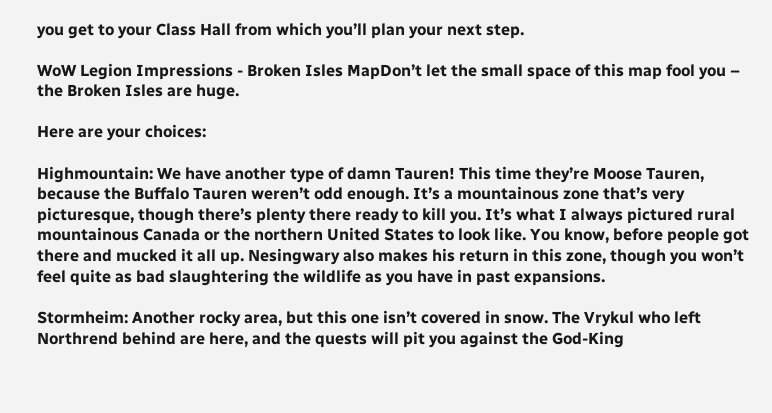you get to your Class Hall from which you’ll plan your next step.

WoW Legion Impressions - Broken Isles MapDon’t let the small space of this map fool you – the Broken Isles are huge.

Here are your choices:

Highmountain: We have another type of damn Tauren! This time they’re Moose Tauren, because the Buffalo Tauren weren’t odd enough. It’s a mountainous zone that’s very picturesque, though there’s plenty there ready to kill you. It’s what I always pictured rural mountainous Canada or the northern United States to look like. You know, before people got there and mucked it all up. Nesingwary also makes his return in this zone, though you won’t feel quite as bad slaughtering the wildlife as you have in past expansions.

Stormheim: Another rocky area, but this one isn’t covered in snow. The Vrykul who left Northrend behind are here, and the quests will pit you against the God-King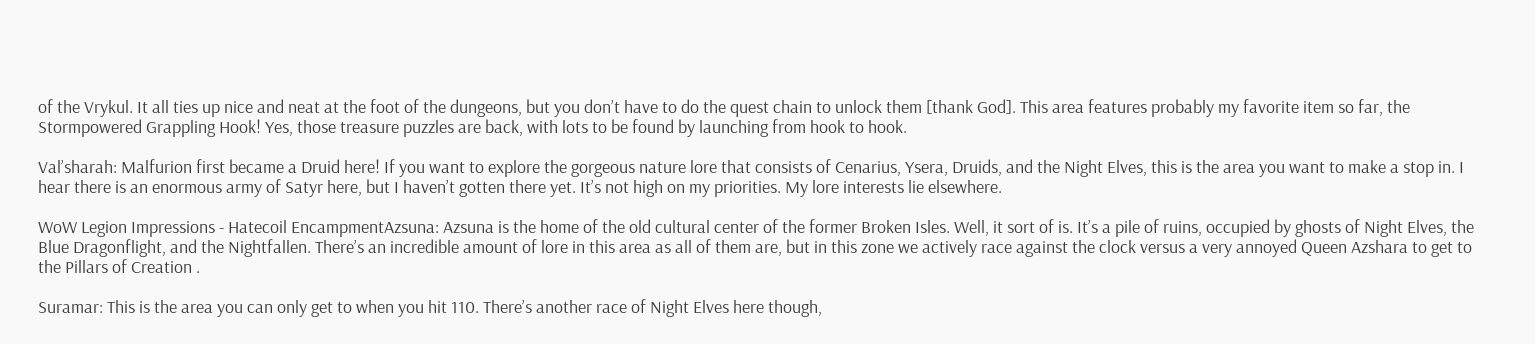of the Vrykul. It all ties up nice and neat at the foot of the dungeons, but you don’t have to do the quest chain to unlock them [thank God]. This area features probably my favorite item so far, the Stormpowered Grappling Hook! Yes, those treasure puzzles are back, with lots to be found by launching from hook to hook.

Val’sharah: Malfurion first became a Druid here! If you want to explore the gorgeous nature lore that consists of Cenarius, Ysera, Druids, and the Night Elves, this is the area you want to make a stop in. I hear there is an enormous army of Satyr here, but I haven’t gotten there yet. It’s not high on my priorities. My lore interests lie elsewhere.

WoW Legion Impressions - Hatecoil EncampmentAzsuna: Azsuna is the home of the old cultural center of the former Broken Isles. Well, it sort of is. It’s a pile of ruins, occupied by ghosts of Night Elves, the Blue Dragonflight, and the Nightfallen. There’s an incredible amount of lore in this area as all of them are, but in this zone we actively race against the clock versus a very annoyed Queen Azshara to get to the Pillars of Creation .

Suramar: This is the area you can only get to when you hit 110. There’s another race of Night Elves here though,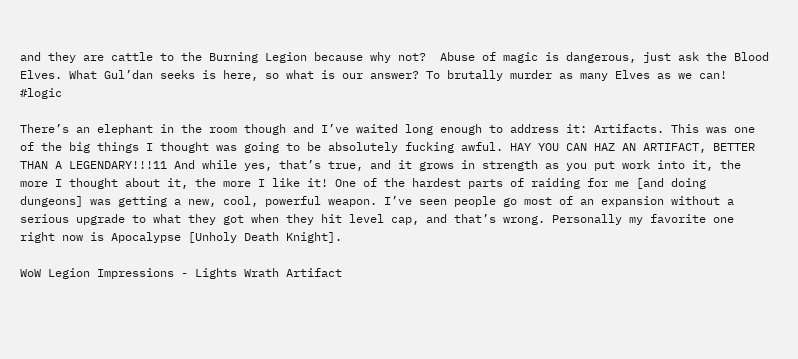and they are cattle to the Burning Legion because why not?  Abuse of magic is dangerous, just ask the Blood Elves. What Gul’dan seeks is here, so what is our answer? To brutally murder as many Elves as we can! #logic

There’s an elephant in the room though and I’ve waited long enough to address it: Artifacts. This was one of the big things I thought was going to be absolutely fucking awful. HAY YOU CAN HAZ AN ARTIFACT, BETTER THAN A LEGENDARY!!!11 And while yes, that’s true, and it grows in strength as you put work into it, the more I thought about it, the more I like it! One of the hardest parts of raiding for me [and doing dungeons] was getting a new, cool, powerful weapon. I’ve seen people go most of an expansion without a serious upgrade to what they got when they hit level cap, and that’s wrong. Personally my favorite one right now is Apocalypse [Unholy Death Knight].

WoW Legion Impressions - Lights Wrath Artifact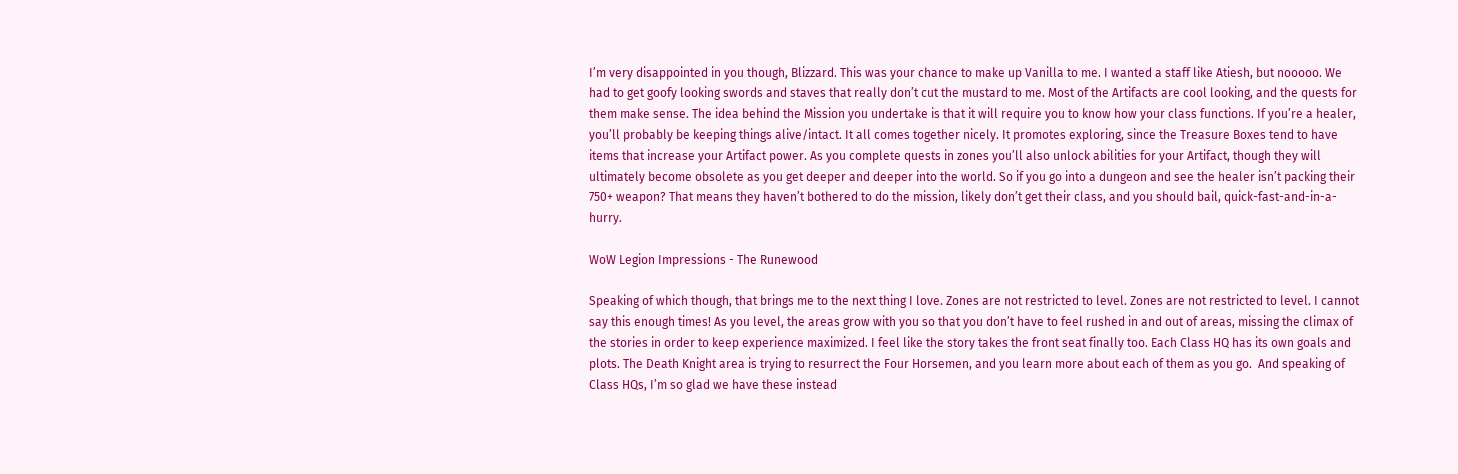I’m very disappointed in you though, Blizzard. This was your chance to make up Vanilla to me. I wanted a staff like Atiesh, but nooooo. We had to get goofy looking swords and staves that really don’t cut the mustard to me. Most of the Artifacts are cool looking, and the quests for them make sense. The idea behind the Mission you undertake is that it will require you to know how your class functions. If you’re a healer, you’ll probably be keeping things alive/intact. It all comes together nicely. It promotes exploring, since the Treasure Boxes tend to have items that increase your Artifact power. As you complete quests in zones you’ll also unlock abilities for your Artifact, though they will ultimately become obsolete as you get deeper and deeper into the world. So if you go into a dungeon and see the healer isn’t packing their 750+ weapon? That means they haven’t bothered to do the mission, likely don’t get their class, and you should bail, quick-fast-and-in-a-hurry.

WoW Legion Impressions - The Runewood

Speaking of which though, that brings me to the next thing I love. Zones are not restricted to level. Zones are not restricted to level. I cannot say this enough times! As you level, the areas grow with you so that you don’t have to feel rushed in and out of areas, missing the climax of the stories in order to keep experience maximized. I feel like the story takes the front seat finally too. Each Class HQ has its own goals and plots. The Death Knight area is trying to resurrect the Four Horsemen, and you learn more about each of them as you go.  And speaking of Class HQs, I’m so glad we have these instead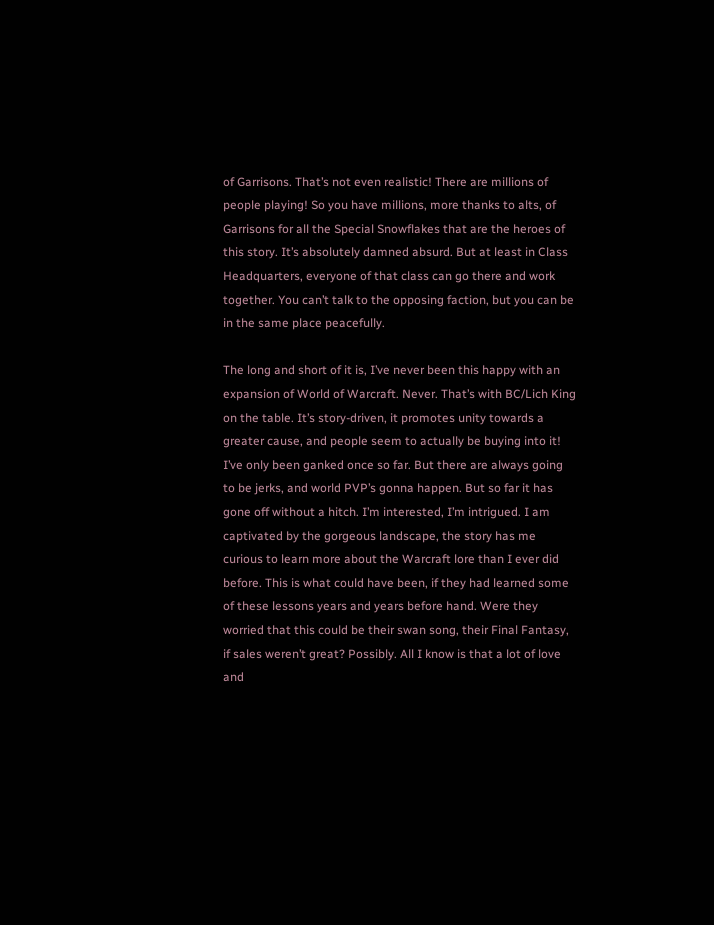of Garrisons. That’s not even realistic! There are millions of people playing! So you have millions, more thanks to alts, of Garrisons for all the Special Snowflakes that are the heroes of this story. It’s absolutely damned absurd. But at least in Class Headquarters, everyone of that class can go there and work together. You can’t talk to the opposing faction, but you can be in the same place peacefully.

The long and short of it is, I’ve never been this happy with an expansion of World of Warcraft. Never. That’s with BC/Lich King on the table. It’s story-driven, it promotes unity towards a greater cause, and people seem to actually be buying into it! I’ve only been ganked once so far. But there are always going to be jerks, and world PVP’s gonna happen. But so far it has gone off without a hitch. I’m interested, I’m intrigued. I am captivated by the gorgeous landscape, the story has me curious to learn more about the Warcraft lore than I ever did before. This is what could have been, if they had learned some of these lessons years and years before hand. Were they worried that this could be their swan song, their Final Fantasy, if sales weren’t great? Possibly. All I know is that a lot of love and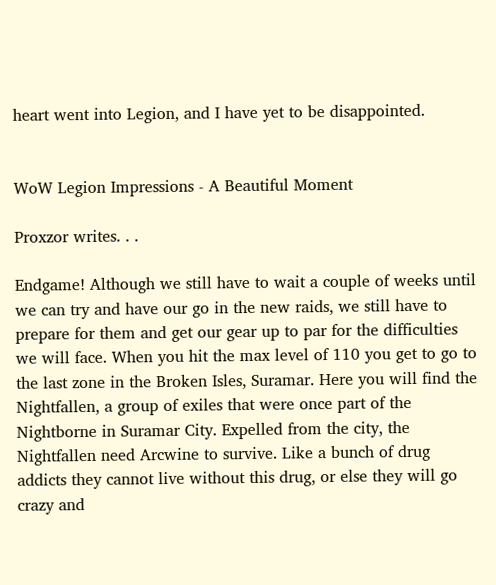heart went into Legion, and I have yet to be disappointed.


WoW Legion Impressions - A Beautiful Moment

Proxzor writes. . .

Endgame! Although we still have to wait a couple of weeks until we can try and have our go in the new raids, we still have to prepare for them and get our gear up to par for the difficulties we will face. When you hit the max level of 110 you get to go to the last zone in the Broken Isles, Suramar. Here you will find the Nightfallen, a group of exiles that were once part of the Nightborne in Suramar City. Expelled from the city, the Nightfallen need Arcwine to survive. Like a bunch of drug addicts they cannot live without this drug, or else they will go crazy and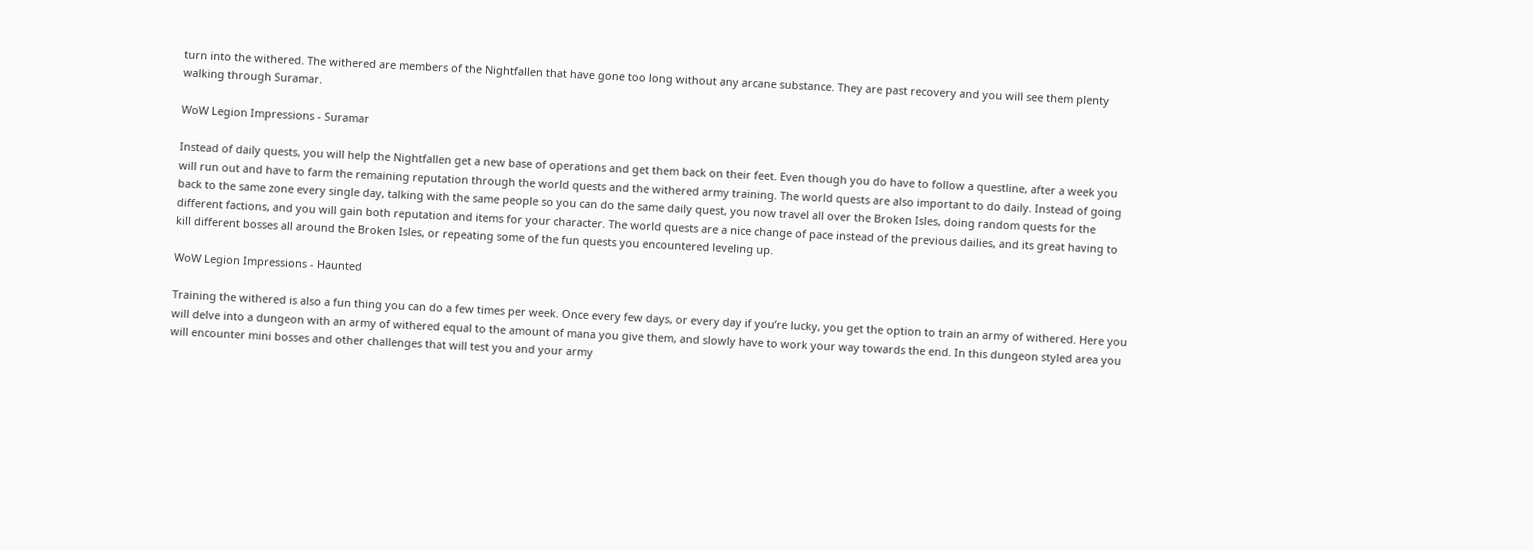turn into the withered. The withered are members of the Nightfallen that have gone too long without any arcane substance. They are past recovery and you will see them plenty walking through Suramar.

WoW Legion Impressions - Suramar

Instead of daily quests, you will help the Nightfallen get a new base of operations and get them back on their feet. Even though you do have to follow a questline, after a week you will run out and have to farm the remaining reputation through the world quests and the withered army training. The world quests are also important to do daily. Instead of going back to the same zone every single day, talking with the same people so you can do the same daily quest, you now travel all over the Broken Isles, doing random quests for the different factions, and you will gain both reputation and items for your character. The world quests are a nice change of pace instead of the previous dailies, and its great having to kill different bosses all around the Broken Isles, or repeating some of the fun quests you encountered leveling up.

WoW Legion Impressions - Haunted

Training the withered is also a fun thing you can do a few times per week. Once every few days, or every day if you’re lucky, you get the option to train an army of withered. Here you will delve into a dungeon with an army of withered equal to the amount of mana you give them, and slowly have to work your way towards the end. In this dungeon styled area you will encounter mini bosses and other challenges that will test you and your army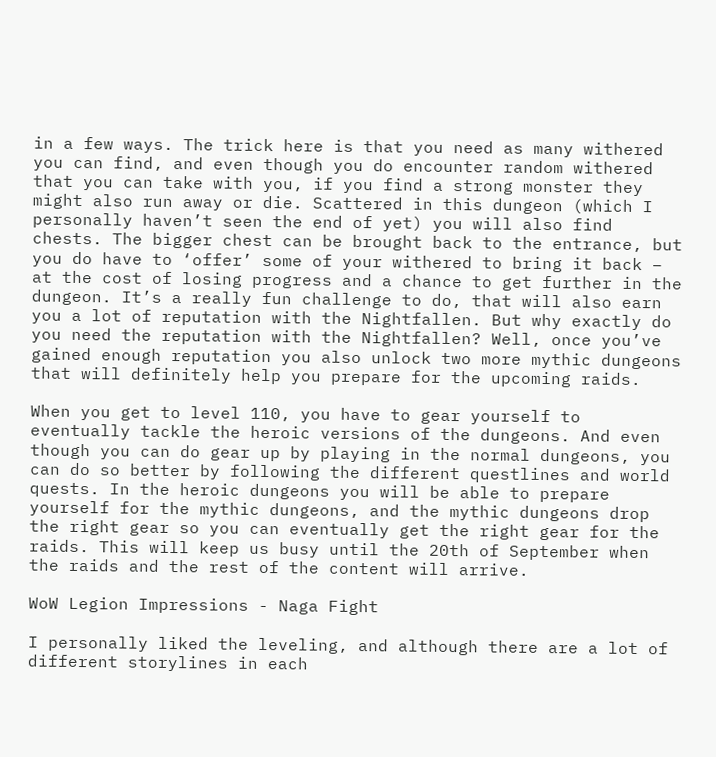in a few ways. The trick here is that you need as many withered you can find, and even though you do encounter random withered that you can take with you, if you find a strong monster they might also run away or die. Scattered in this dungeon (which I personally haven’t seen the end of yet) you will also find chests. The bigger chest can be brought back to the entrance, but you do have to ‘offer’ some of your withered to bring it back – at the cost of losing progress and a chance to get further in the dungeon. It’s a really fun challenge to do, that will also earn you a lot of reputation with the Nightfallen. But why exactly do you need the reputation with the Nightfallen? Well, once you’ve gained enough reputation you also unlock two more mythic dungeons that will definitely help you prepare for the upcoming raids.

When you get to level 110, you have to gear yourself to eventually tackle the heroic versions of the dungeons. And even though you can do gear up by playing in the normal dungeons, you can do so better by following the different questlines and world quests. In the heroic dungeons you will be able to prepare yourself for the mythic dungeons, and the mythic dungeons drop the right gear so you can eventually get the right gear for the raids. This will keep us busy until the 20th of September when the raids and the rest of the content will arrive.

WoW Legion Impressions - Naga Fight

I personally liked the leveling, and although there are a lot of different storylines in each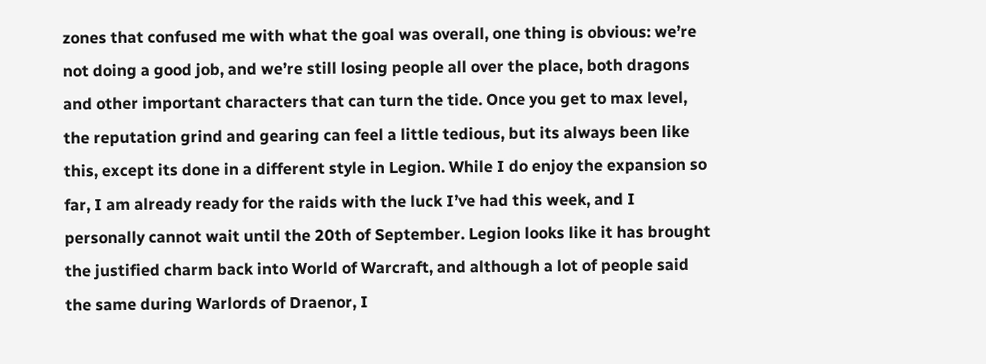zones that confused me with what the goal was overall, one thing is obvious: we’re not doing a good job, and we’re still losing people all over the place, both dragons and other important characters that can turn the tide. Once you get to max level, the reputation grind and gearing can feel a little tedious, but its always been like this, except its done in a different style in Legion. While I do enjoy the expansion so far, I am already ready for the raids with the luck I’ve had this week, and I personally cannot wait until the 20th of September. Legion looks like it has brought the justified charm back into World of Warcraft, and although a lot of people said the same during Warlords of Draenor, I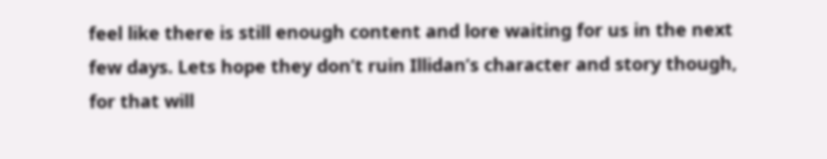feel like there is still enough content and lore waiting for us in the next few days. Lets hope they don’t ruin Illidan’s character and story though, for that will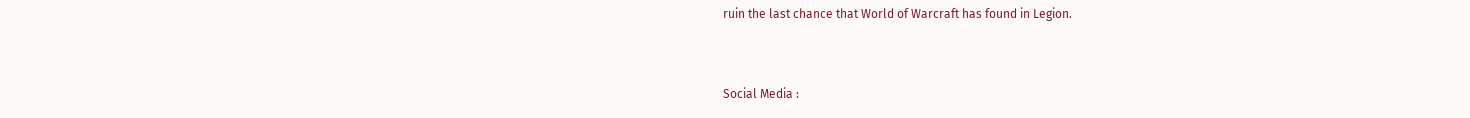ruin the last chance that World of Warcraft has found in Legion.


Social Media :